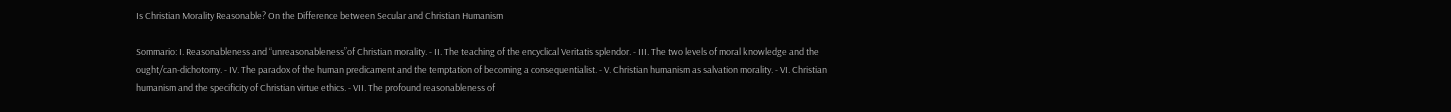Is Christian Morality Reasonable? On the Difference between Secular and Christian Humanism

Sommario: I. Reasonableness and “unreasonableness”of Christian morality. - II. The teaching of the encyclical Veritatis splendor. - III. The two levels of moral knowledge and the ought/can-dichotomy. - IV. The paradox of the human predicament and the temptation of becoming a consequentialist. - V. Christian humanism as salvation morality. - VI. Christian humanism and the specificity of Christian virtue ethics. - VII. The profound reasonableness of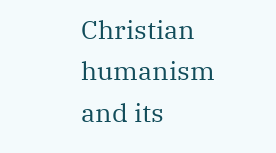Christian humanism and its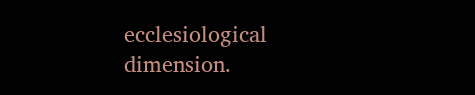ecclesiological dimension.